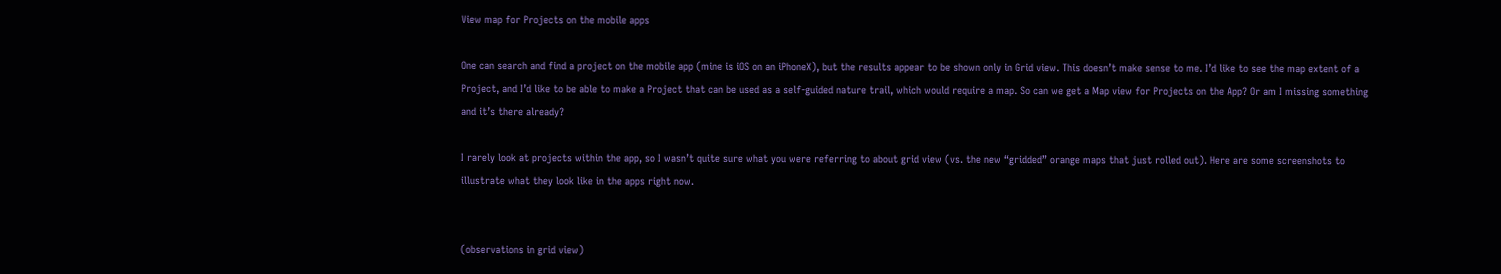View map for Projects on the mobile apps

One can search and find a project on the mobile app (mine is iOS on an iPhoneX), but the results appear to be shown only in Grid view. This doesn’t make sense to me. I’d like to see the map extent of a Project, and I’d like to be able to make a Project that can be used as a self-guided nature trail, which would require a map. So can we get a Map view for Projects on the App? Or am I missing something and it’s there already?

I rarely look at projects within the app, so I wasn’t quite sure what you were referring to about grid view (vs. the new “gridded” orange maps that just rolled out). Here are some screenshots to illustrate what they look like in the apps right now.


(observations in grid view)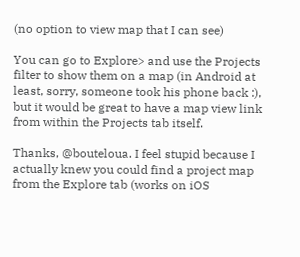(no option to view map that I can see)

You can go to Explore> and use the Projects filter to show them on a map (in Android at least, sorry, someone took his phone back :), but it would be great to have a map view link from within the Projects tab itself.

Thanks, @bouteloua. I feel stupid because I actually knew you could find a project map from the Explore tab (works on iOS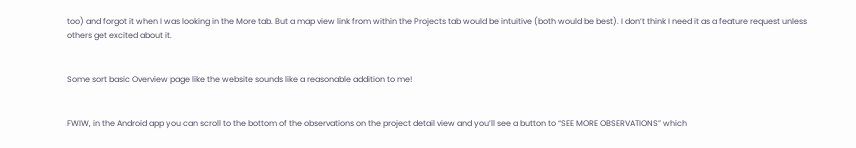too) and forgot it when I was looking in the More tab. But a map view link from within the Projects tab would be intuitive (both would be best). I don’t think I need it as a feature request unless others get excited about it.


Some sort basic Overview page like the website sounds like a reasonable addition to me!


FWIW, in the Android app you can scroll to the bottom of the observations on the project detail view and you’ll see a button to “SEE MORE OBSERVATIONS” which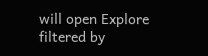will open Explore filtered by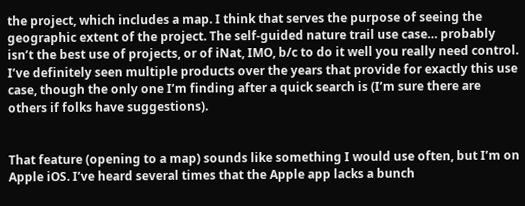the project, which includes a map. I think that serves the purpose of seeing the geographic extent of the project. The self-guided nature trail use case… probably isn’t the best use of projects, or of iNat, IMO, b/c to do it well you really need control. I’ve definitely seen multiple products over the years that provide for exactly this use case, though the only one I’m finding after a quick search is (I’m sure there are others if folks have suggestions).


That feature (opening to a map) sounds like something I would use often, but I’m on Apple iOS. I’ve heard several times that the Apple app lacks a bunch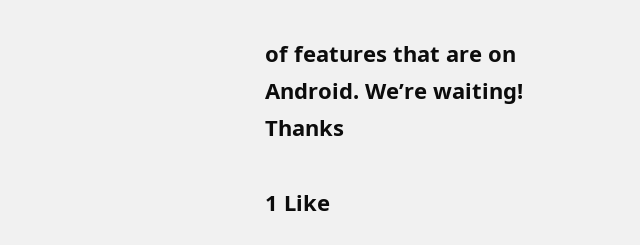of features that are on Android. We’re waiting! Thanks

1 Like